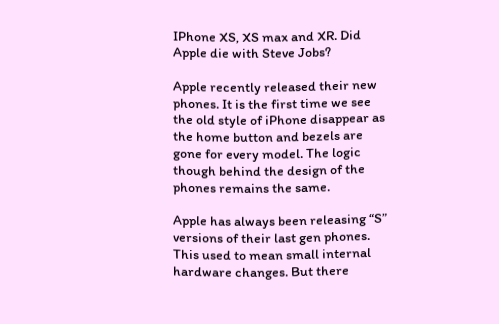IPhone XS, XS max and XR. Did Apple die with Steve Jobs?

Apple recently released their new phones. It is the first time we see the old style of iPhone disappear as the home button and bezels are gone for every model. The logic though behind the design of the phones remains the same.

Apple has always been releasing “S” versions of their last gen phones. This used to mean small internal hardware changes. But there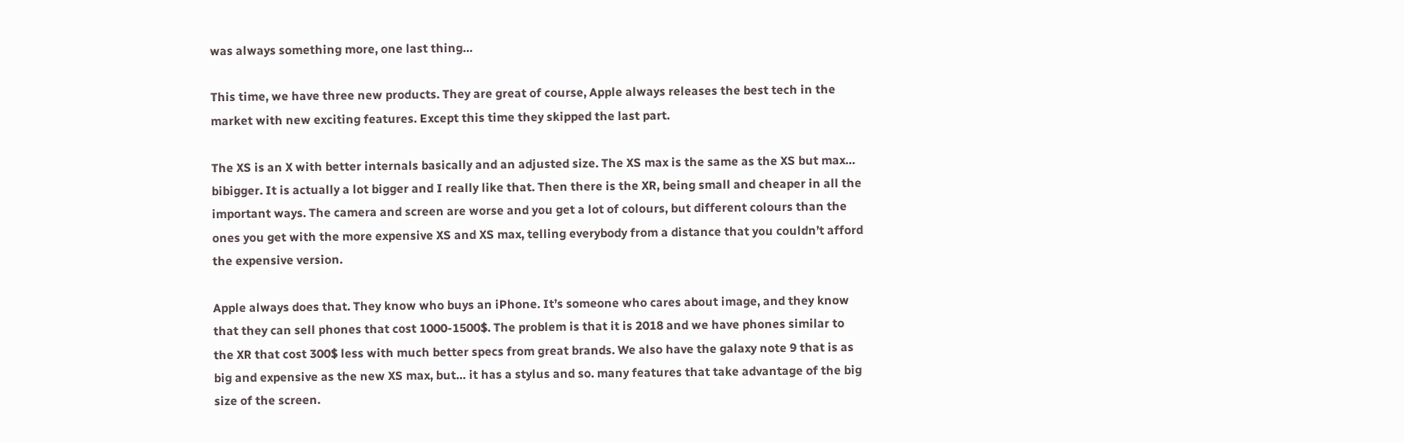was always something more, one last thing…

This time, we have three new products. They are great of course, Apple always releases the best tech in the market with new exciting features. Except this time they skipped the last part.

The XS is an X with better internals basically and an adjusted size. The XS max is the same as the XS but max… bibigger. It is actually a lot bigger and I really like that. Then there is the XR, being small and cheaper in all the important ways. The camera and screen are worse and you get a lot of colours, but different colours than the ones you get with the more expensive XS and XS max, telling everybody from a distance that you couldn’t afford the expensive version.

Apple always does that. They know who buys an iPhone. It’s someone who cares about image, and they know that they can sell phones that cost 1000-1500$. The problem is that it is 2018 and we have phones similar to the XR that cost 300$ less with much better specs from great brands. We also have the galaxy note 9 that is as big and expensive as the new XS max, but… it has a stylus and so. many features that take advantage of the big size of the screen.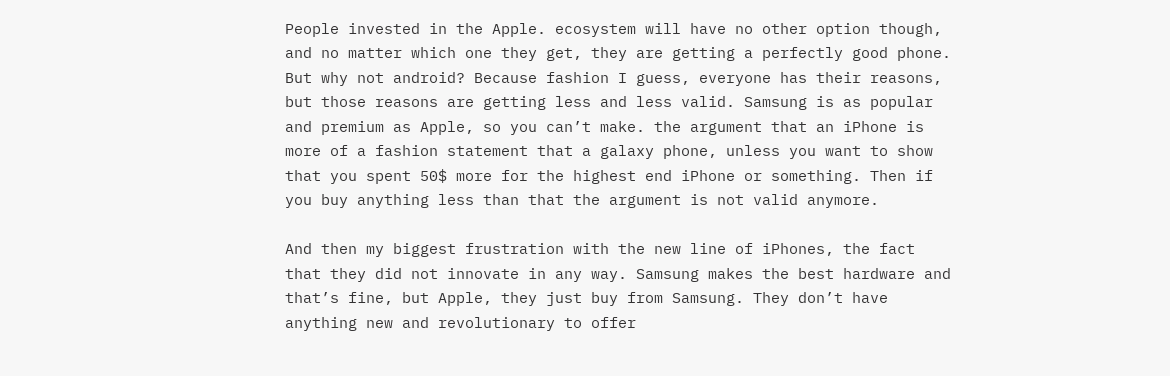People invested in the Apple. ecosystem will have no other option though, and no matter which one they get, they are getting a perfectly good phone. But why not android? Because fashion I guess, everyone has their reasons, but those reasons are getting less and less valid. Samsung is as popular and premium as Apple, so you can’t make. the argument that an iPhone is more of a fashion statement that a galaxy phone, unless you want to show that you spent 50$ more for the highest end iPhone or something. Then if you buy anything less than that the argument is not valid anymore.

And then my biggest frustration with the new line of iPhones, the fact that they did not innovate in any way. Samsung makes the best hardware and that’s fine, but Apple, they just buy from Samsung. They don’t have anything new and revolutionary to offer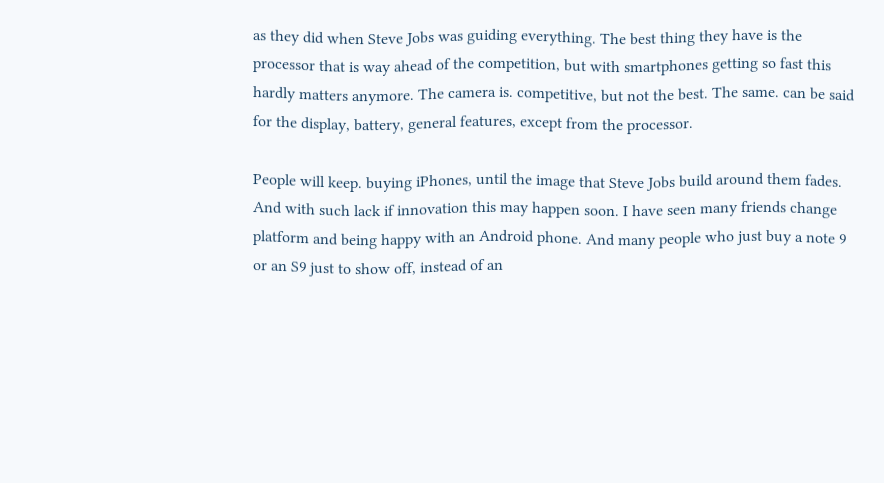as they did when Steve Jobs was guiding everything. The best thing they have is the processor that is way ahead of the competition, but with smartphones getting so fast this hardly matters anymore. The camera is. competitive, but not the best. The same. can be said for the display, battery, general features, except from the processor.

People will keep. buying iPhones, until the image that Steve Jobs build around them fades. And with such lack if innovation this may happen soon. I have seen many friends change platform and being happy with an Android phone. And many people who just buy a note 9 or an S9 just to show off, instead of an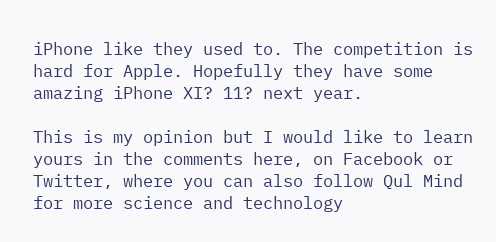iPhone like they used to. The competition is hard for Apple. Hopefully they have some amazing iPhone XI? 11? next year.

This is my opinion but I would like to learn yours in the comments here, on Facebook or Twitter, where you can also follow Qul Mind for more science and technology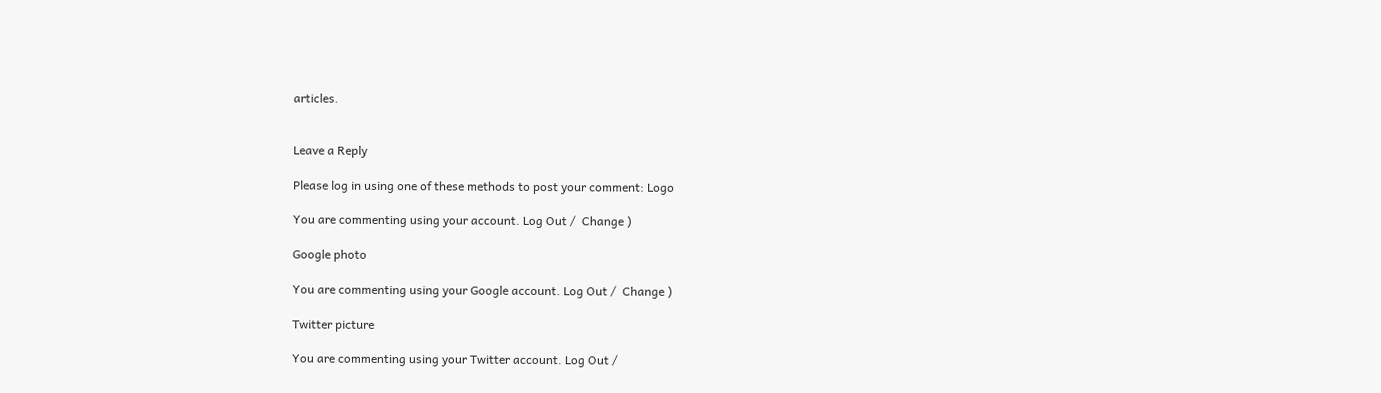articles.


Leave a Reply

Please log in using one of these methods to post your comment: Logo

You are commenting using your account. Log Out /  Change )

Google photo

You are commenting using your Google account. Log Out /  Change )

Twitter picture

You are commenting using your Twitter account. Log Out /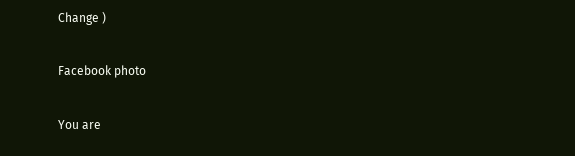Change )

Facebook photo

You are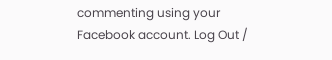commenting using your Facebook account. Log Out /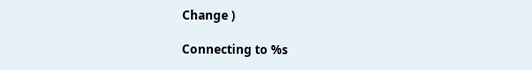Change )

Connecting to %s